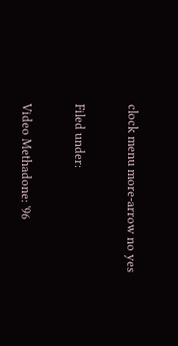clock menu more-arrow no yes

Filed under:

Video Methadone: '96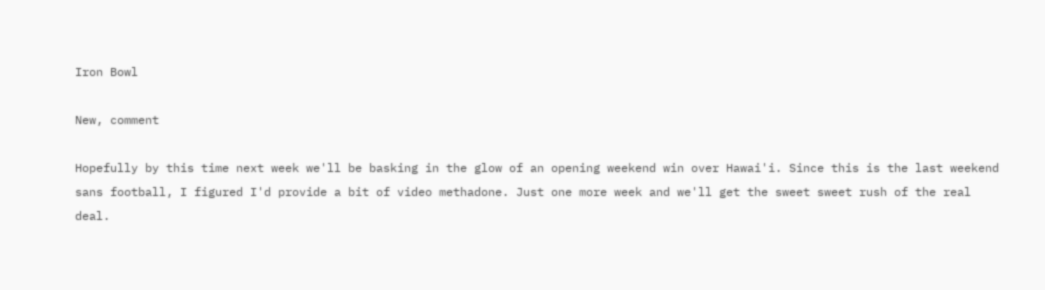Iron Bowl

New, comment

Hopefully by this time next week we'll be basking in the glow of an opening weekend win over Hawai'i. Since this is the last weekend sans football, I figured I'd provide a bit of video methadone. Just one more week and we'll get the sweet sweet rush of the real deal.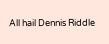All hail Dennis Riddle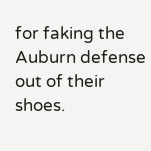for faking the Auburn defense out of their shoes.